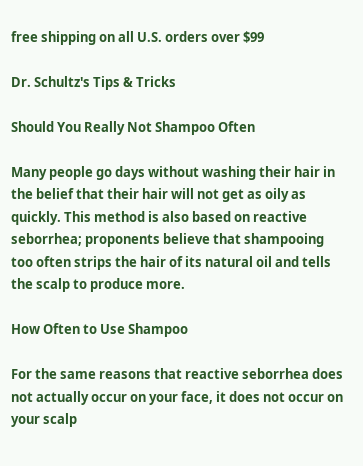free shipping on all U.S. orders over $99

Dr. Schultz's Tips & Tricks

Should You Really Not Shampoo Often

Many people go days without washing their hair in the belief that their hair will not get as oily as quickly. This method is also based on reactive seborrhea; proponents believe that shampooing too often strips the hair of its natural oil and tells the scalp to produce more.

How Often to Use Shampoo

For the same reasons that reactive seborrhea does not actually occur on your face, it does not occur on your scalp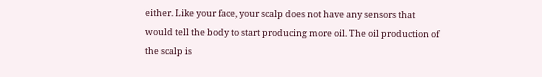either. Like your face, your scalp does not have any sensors that would tell the body to start producing more oil. The oil production of the scalp is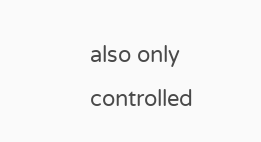also only controlled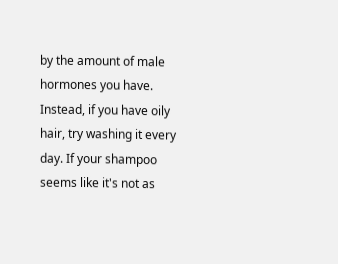by the amount of male hormones you have. Instead, if you have oily hair, try washing it every day. If your shampoo seems like it's not as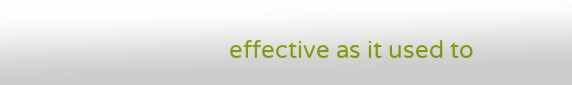effective as it used to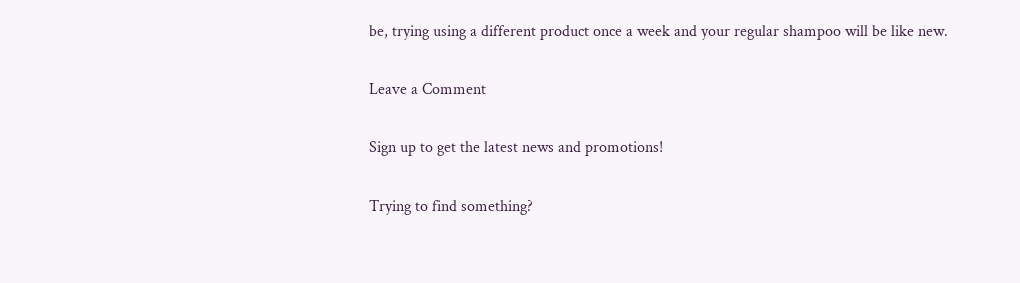be, trying using a different product once a week and your regular shampoo will be like new.

Leave a Comment

Sign up to get the latest news and promotions!

Trying to find something?